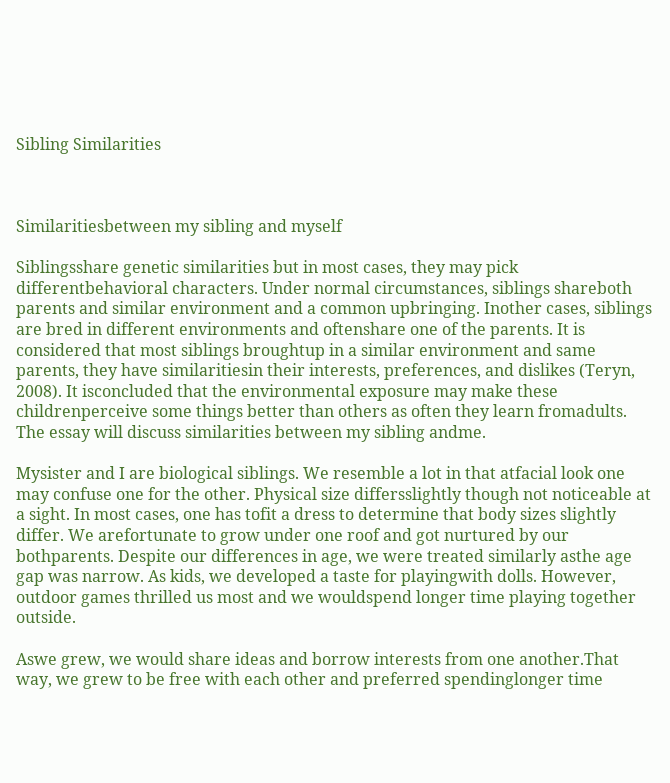Sibling Similarities



Similaritiesbetween my sibling and myself

Siblingsshare genetic similarities but in most cases, they may pick differentbehavioral characters. Under normal circumstances, siblings shareboth parents and similar environment and a common upbringing. Inother cases, siblings are bred in different environments and oftenshare one of the parents. It is considered that most siblings broughtup in a similar environment and same parents, they have similaritiesin their interests, preferences, and dislikes (Teryn, 2008). It isconcluded that the environmental exposure may make these childrenperceive some things better than others as often they learn fromadults. The essay will discuss similarities between my sibling andme.

Mysister and I are biological siblings. We resemble a lot in that atfacial look one may confuse one for the other. Physical size differsslightly though not noticeable at a sight. In most cases, one has tofit a dress to determine that body sizes slightly differ. We arefortunate to grow under one roof and got nurtured by our bothparents. Despite our differences in age, we were treated similarly asthe age gap was narrow. As kids, we developed a taste for playingwith dolls. However, outdoor games thrilled us most and we wouldspend longer time playing together outside.

Aswe grew, we would share ideas and borrow interests from one another.That way, we grew to be free with each other and preferred spendinglonger time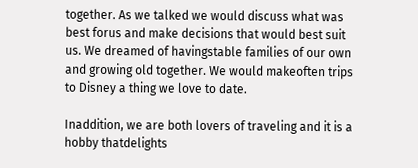together. As we talked we would discuss what was best forus and make decisions that would best suit us. We dreamed of havingstable families of our own and growing old together. We would makeoften trips to Disney a thing we love to date.

Inaddition, we are both lovers of traveling and it is a hobby thatdelights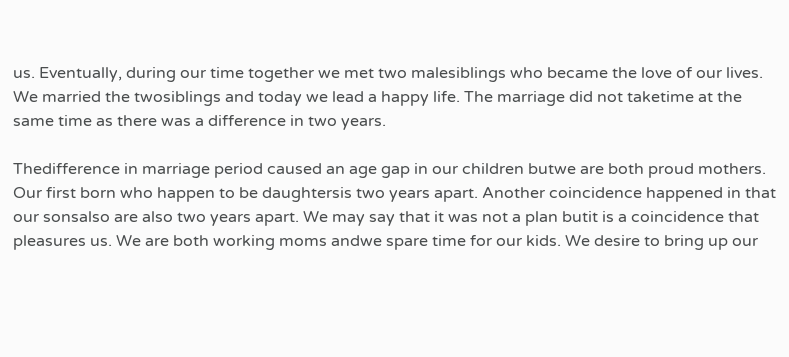us. Eventually, during our time together we met two malesiblings who became the love of our lives. We married the twosiblings and today we lead a happy life. The marriage did not taketime at the same time as there was a difference in two years.

Thedifference in marriage period caused an age gap in our children butwe are both proud mothers. Our first born who happen to be daughtersis two years apart. Another coincidence happened in that our sonsalso are also two years apart. We may say that it was not a plan butit is a coincidence that pleasures us. We are both working moms andwe spare time for our kids. We desire to bring up our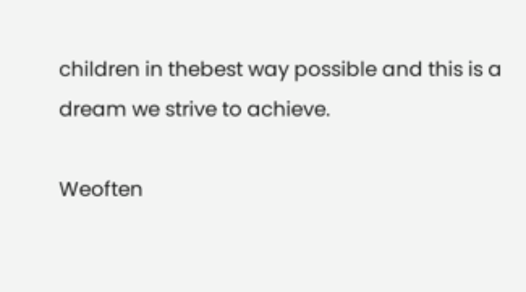children in thebest way possible and this is a dream we strive to achieve.

Weoften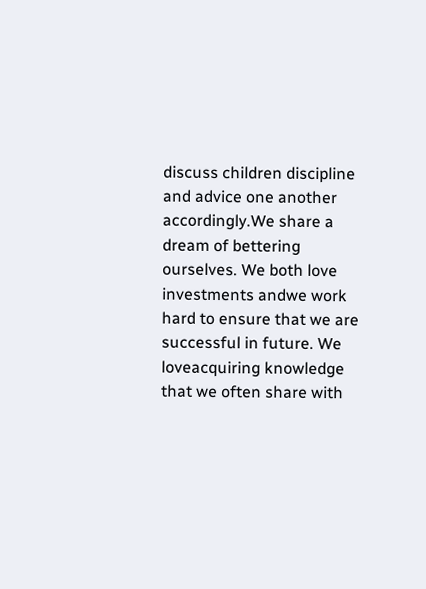discuss children discipline and advice one another accordingly.We share a dream of bettering ourselves. We both love investments andwe work hard to ensure that we are successful in future. We loveacquiring knowledge that we often share with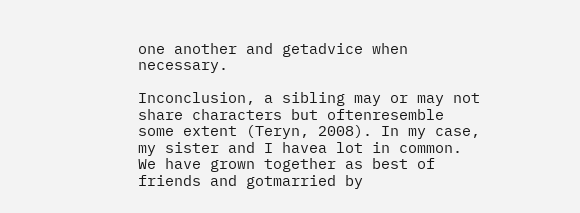one another and getadvice when necessary.

Inconclusion, a sibling may or may not share characters but oftenresemble some extent (Teryn, 2008). In my case, my sister and I havea lot in common. We have grown together as best of friends and gotmarried by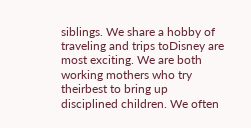siblings. We share a hobby of traveling and trips toDisney are most exciting. We are both working mothers who try theirbest to bring up disciplined children. We often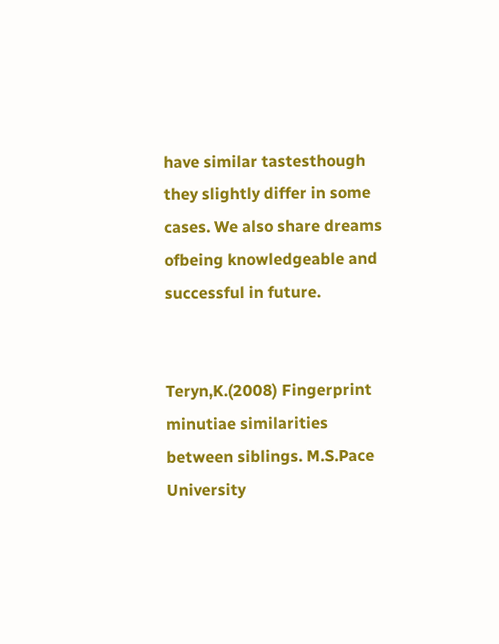have similar tastesthough they slightly differ in some cases. We also share dreams ofbeing knowledgeable and successful in future.


Teryn,K.(2008) Fingerprint minutiae similarities between siblings. M.S.Pace University